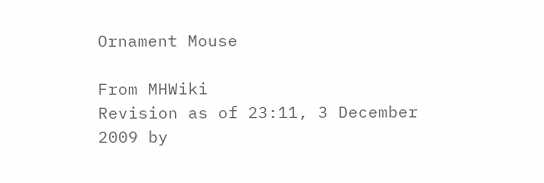Ornament Mouse

From MHWiki
Revision as of 23:11, 3 December 2009 by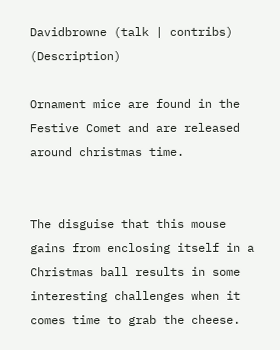Davidbrowne (talk | contribs) (Description)

Ornament mice are found in the Festive Comet and are released around christmas time.


The disguise that this mouse gains from enclosing itself in a Christmas ball results in some interesting challenges when it comes time to grab the cheese.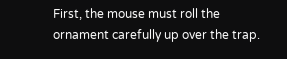First, the mouse must roll the ornament carefully up over the trap.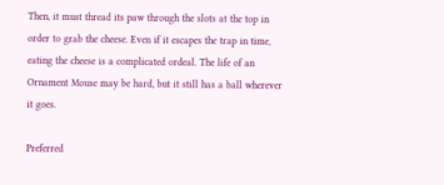Then, it must thread its paw through the slots at the top in order to grab the cheese. Even if it escapes the trap in time, eating the cheese is a complicated ordeal. The life of an Ornament Mouse may be hard, but it still has a ball wherever it goes.

Preferred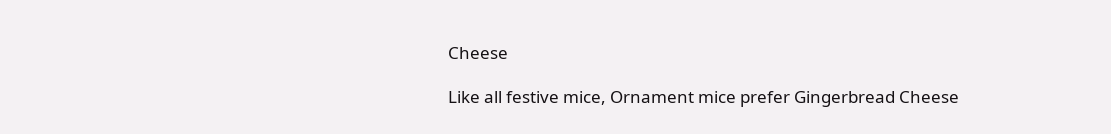Cheese

Like all festive mice, Ornament mice prefer Gingerbread Cheese